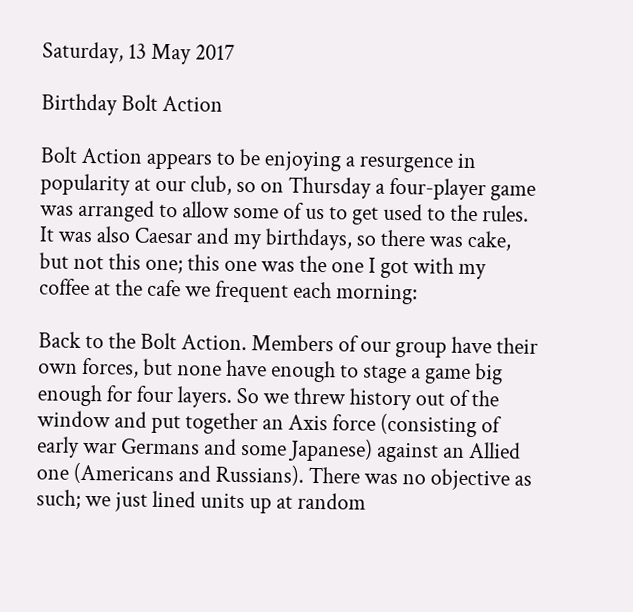Saturday, 13 May 2017

Birthday Bolt Action

Bolt Action appears to be enjoying a resurgence in popularity at our club, so on Thursday a four-player game was arranged to allow some of us to get used to the rules. It was also Caesar and my birthdays, so there was cake, but not this one; this one was the one I got with my coffee at the cafe we frequent each morning:

Back to the Bolt Action. Members of our group have their own forces, but none have enough to stage a game big enough for four layers. So we threw history out of the window and put together an Axis force (consisting of early war Germans and some Japanese) against an Allied one (Americans and Russians). There was no objective as such; we just lined units up at random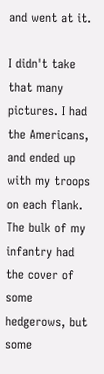and went at it.

I didn't take that many pictures. I had the Americans, and ended up with my troops on each flank. The bulk of my infantry had the cover of some hedgerows, but some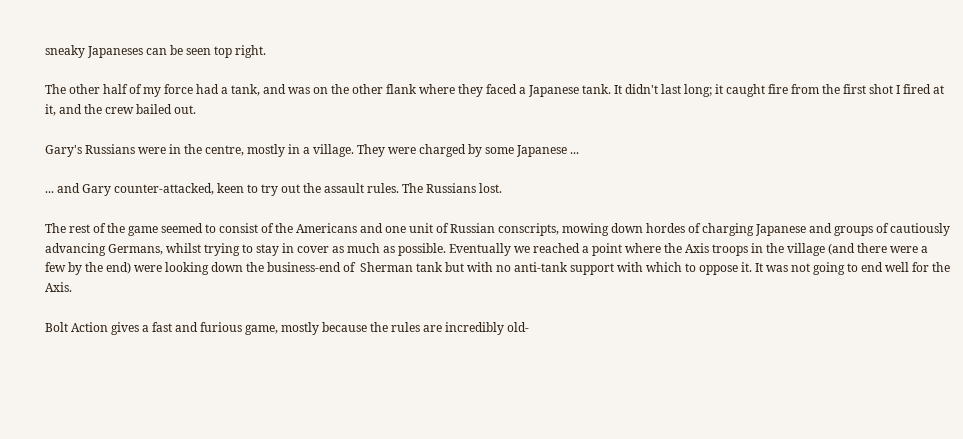sneaky Japaneses can be seen top right.

The other half of my force had a tank, and was on the other flank where they faced a Japanese tank. It didn't last long; it caught fire from the first shot I fired at it, and the crew bailed out.

Gary's Russians were in the centre, mostly in a village. They were charged by some Japanese ...

... and Gary counter-attacked, keen to try out the assault rules. The Russians lost.

The rest of the game seemed to consist of the Americans and one unit of Russian conscripts, mowing down hordes of charging Japanese and groups of cautiously advancing Germans, whilst trying to stay in cover as much as possible. Eventually we reached a point where the Axis troops in the village (and there were a few by the end) were looking down the business-end of  Sherman tank but with no anti-tank support with which to oppose it. It was not going to end well for the Axis.

Bolt Action gives a fast and furious game, mostly because the rules are incredibly old-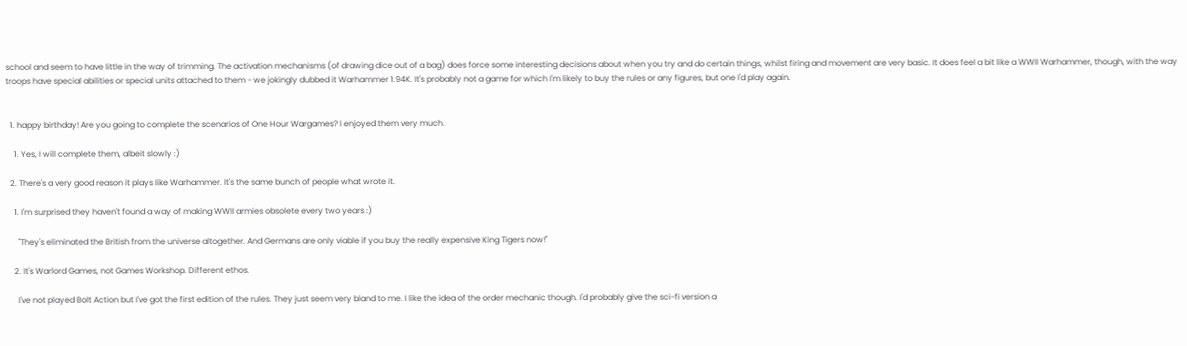school and seem to have little in the way of trimming. The activation mechanisms (of drawing dice out of a bag) does force some interesting decisions about when you try and do certain things, whilst firing and movement are very basic. It does feel a bit like a WWII Warhammer, though, with the way troops have special abilities or special units attached to them - we jokingly dubbed it Warhammer 1.94K. It's probably not a game for which I'm likely to buy the rules or any figures, but one I'd play again.


  1. happy birthday! Are you going to complete the scenarios of One Hour Wargames? I enjoyed them very much.

    1. Yes, I will complete them, albeit slowly :)

  2. There's a very good reason it plays like Warhammer. It's the same bunch of people what wrote it.

    1. I'm surprised they haven't found a way of making WWII armies obsolete every two years :)

      "They's eliminated the British from the universe altogether. And Germans are only viable if you buy the really expensive King Tigers now!"

    2. It's Warlord Games, not Games Workshop. Different ethos.

      I've not played Bolt Action but I've got the first edition of the rules. They just seem very bland to me. I like the idea of the order mechanic though. I'd probably give the sci-fi version a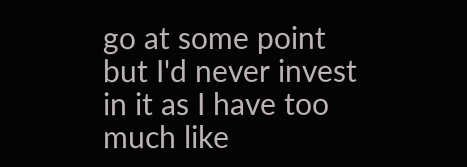go at some point but I'd never invest in it as I have too much like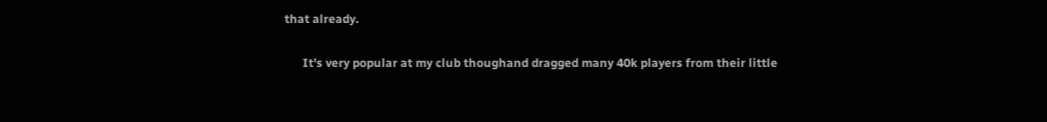that already.

      It's very popular at my club thoughand dragged many 40k players from their little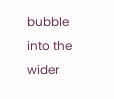bubble into the wider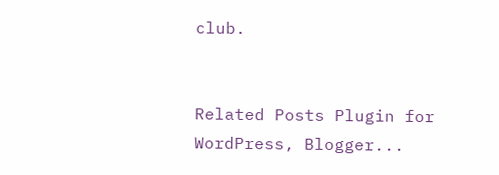club.


Related Posts Plugin for WordPress, Blogger...